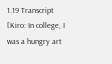1.19 Transcript
[Kiro: In college, I was a hungry art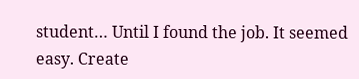student… Until I found the job. It seemed easy. Create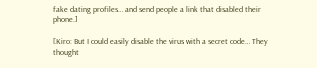fake dating profiles… and send people a link that disabled their phone.]

[Kiro: But I could easily disable the virus with a secret code… They thought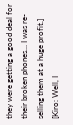they were getting a good deal for their broken phones… I was re-selling them at a huge profit.]
[Kiro: Well, I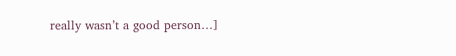really wasn’t a good person…]